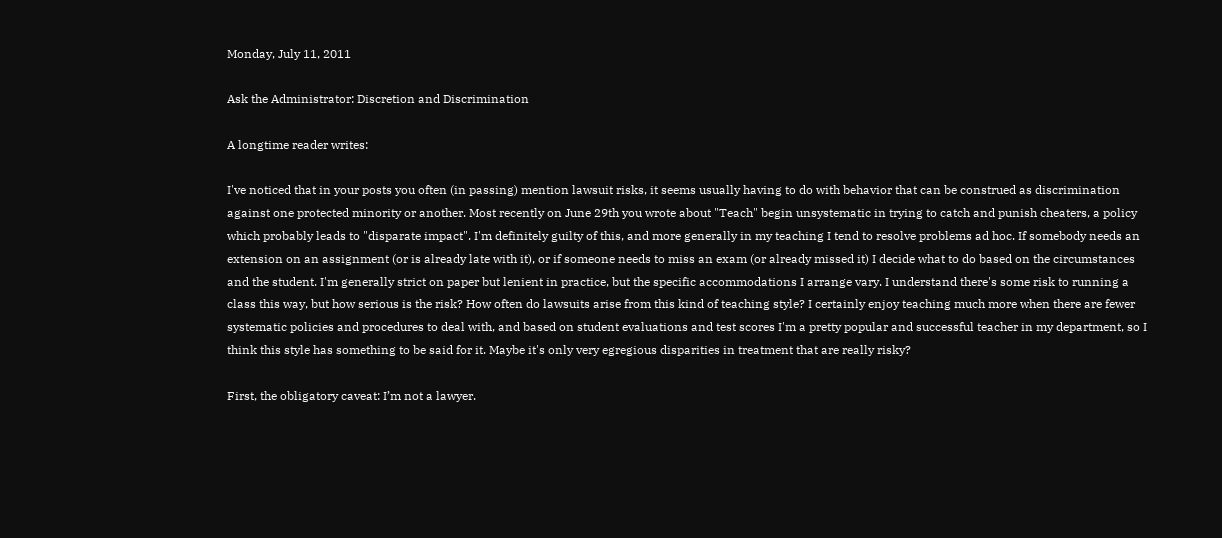Monday, July 11, 2011

Ask the Administrator: Discretion and Discrimination

A longtime reader writes:

I've noticed that in your posts you often (in passing) mention lawsuit risks, it seems usually having to do with behavior that can be construed as discrimination against one protected minority or another. Most recently on June 29th you wrote about "Teach" begin unsystematic in trying to catch and punish cheaters, a policy which probably leads to "disparate impact". I'm definitely guilty of this, and more generally in my teaching I tend to resolve problems ad hoc. If somebody needs an extension on an assignment (or is already late with it), or if someone needs to miss an exam (or already missed it) I decide what to do based on the circumstances and the student. I'm generally strict on paper but lenient in practice, but the specific accommodations I arrange vary. I understand there's some risk to running a class this way, but how serious is the risk? How often do lawsuits arise from this kind of teaching style? I certainly enjoy teaching much more when there are fewer systematic policies and procedures to deal with, and based on student evaluations and test scores I'm a pretty popular and successful teacher in my department, so I think this style has something to be said for it. Maybe it's only very egregious disparities in treatment that are really risky?

First, the obligatory caveat: I’m not a lawyer.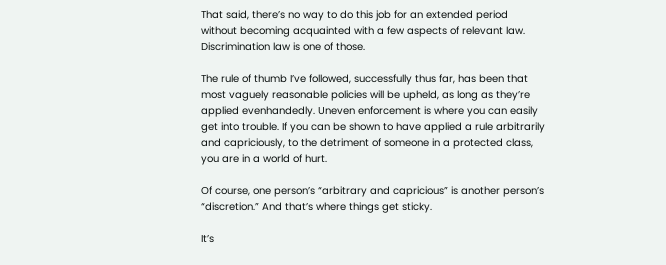That said, there’s no way to do this job for an extended period without becoming acquainted with a few aspects of relevant law. Discrimination law is one of those.

The rule of thumb I’ve followed, successfully thus far, has been that most vaguely reasonable policies will be upheld, as long as they’re applied evenhandedly. Uneven enforcement is where you can easily get into trouble. If you can be shown to have applied a rule arbitrarily and capriciously, to the detriment of someone in a protected class, you are in a world of hurt.

Of course, one person’s “arbitrary and capricious” is another person’s “discretion.” And that’s where things get sticky.

It’s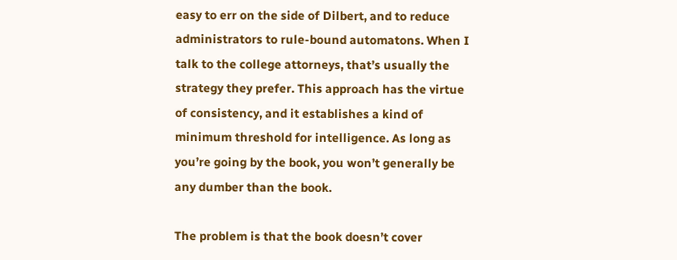easy to err on the side of Dilbert, and to reduce administrators to rule-bound automatons. When I talk to the college attorneys, that’s usually the strategy they prefer. This approach has the virtue of consistency, and it establishes a kind of minimum threshold for intelligence. As long as you’re going by the book, you won’t generally be any dumber than the book.

The problem is that the book doesn’t cover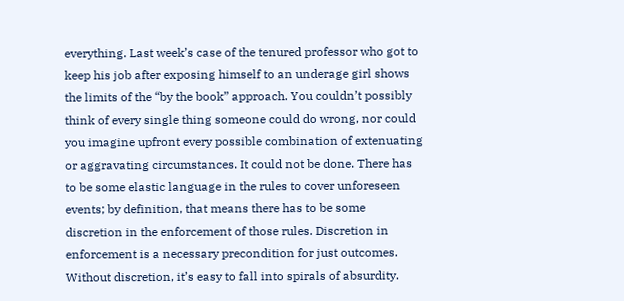everything. Last week’s case of the tenured professor who got to keep his job after exposing himself to an underage girl shows the limits of the “by the book” approach. You couldn’t possibly think of every single thing someone could do wrong, nor could you imagine upfront every possible combination of extenuating or aggravating circumstances. It could not be done. There has to be some elastic language in the rules to cover unforeseen events; by definition, that means there has to be some discretion in the enforcement of those rules. Discretion in enforcement is a necessary precondition for just outcomes. Without discretion, it’s easy to fall into spirals of absurdity.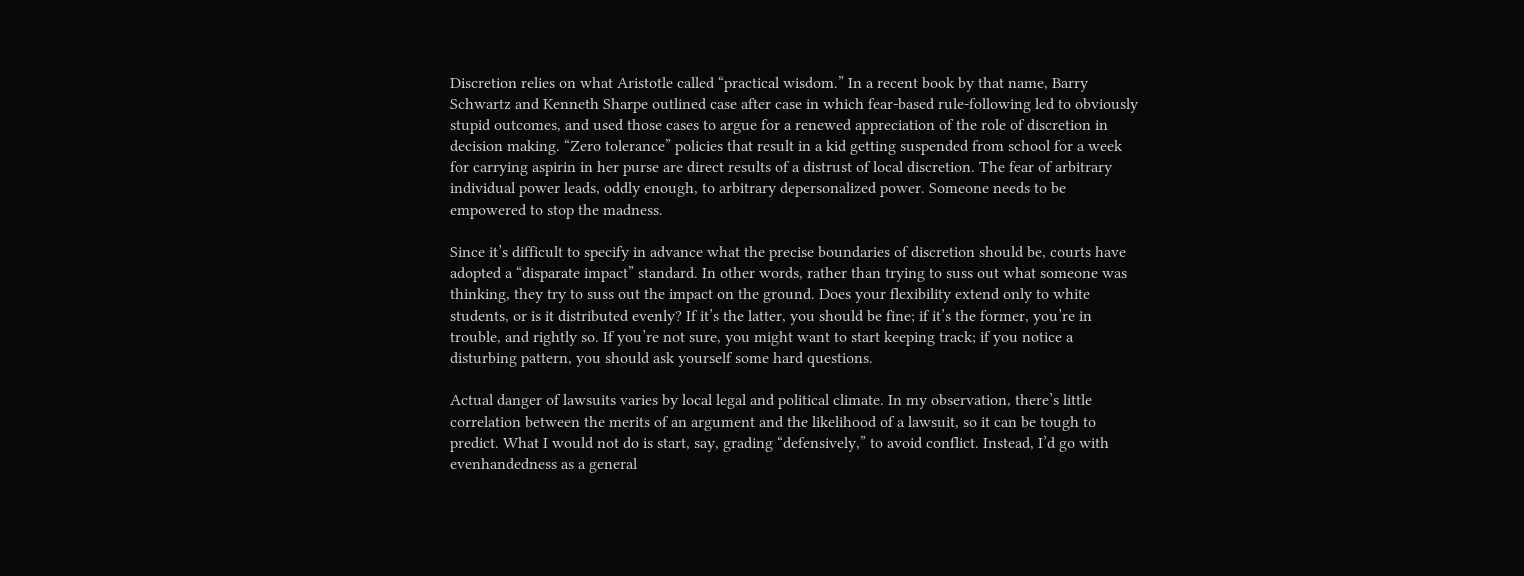Discretion relies on what Aristotle called “practical wisdom.” In a recent book by that name, Barry Schwartz and Kenneth Sharpe outlined case after case in which fear-based rule-following led to obviously stupid outcomes, and used those cases to argue for a renewed appreciation of the role of discretion in decision making. “Zero tolerance” policies that result in a kid getting suspended from school for a week for carrying aspirin in her purse are direct results of a distrust of local discretion. The fear of arbitrary individual power leads, oddly enough, to arbitrary depersonalized power. Someone needs to be empowered to stop the madness.

Since it’s difficult to specify in advance what the precise boundaries of discretion should be, courts have adopted a “disparate impact” standard. In other words, rather than trying to suss out what someone was thinking, they try to suss out the impact on the ground. Does your flexibility extend only to white students, or is it distributed evenly? If it’s the latter, you should be fine; if it’s the former, you’re in trouble, and rightly so. If you’re not sure, you might want to start keeping track; if you notice a disturbing pattern, you should ask yourself some hard questions.

Actual danger of lawsuits varies by local legal and political climate. In my observation, there’s little correlation between the merits of an argument and the likelihood of a lawsuit, so it can be tough to predict. What I would not do is start, say, grading “defensively,” to avoid conflict. Instead, I’d go with evenhandedness as a general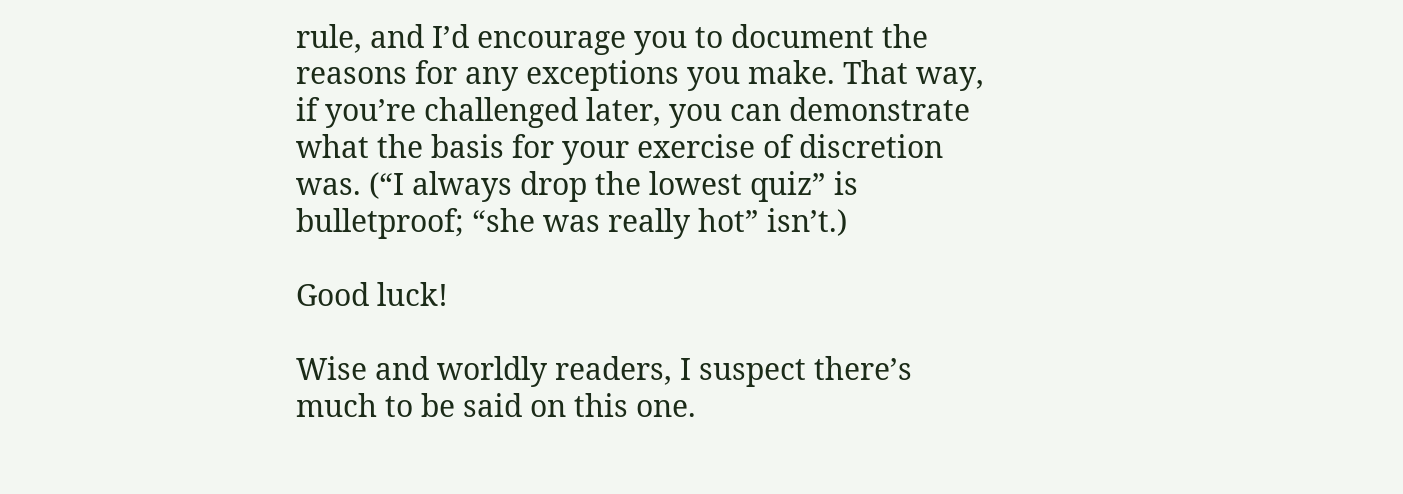rule, and I’d encourage you to document the reasons for any exceptions you make. That way, if you’re challenged later, you can demonstrate what the basis for your exercise of discretion was. (“I always drop the lowest quiz” is bulletproof; “she was really hot” isn’t.)

Good luck!

Wise and worldly readers, I suspect there’s much to be said on this one.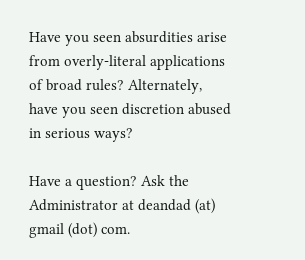Have you seen absurdities arise from overly-literal applications of broad rules? Alternately, have you seen discretion abused in serious ways?

Have a question? Ask the Administrator at deandad (at) gmail (dot) com.